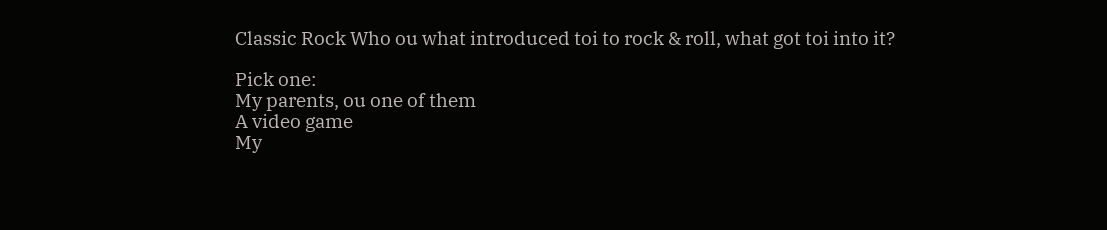Classic Rock Who ou what introduced toi to rock & roll, what got toi into it?

Pick one:
My parents, ou one of them
A video game
My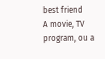best friend
A movie, TV program, ou a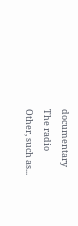documentary
The radio
Other, such as...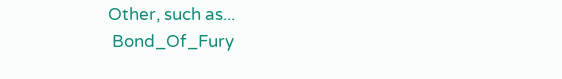Other, such as...
 Bond_Of_Fury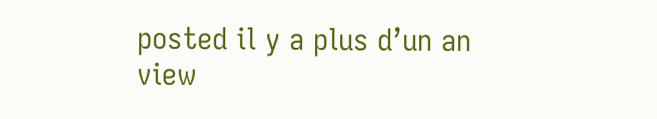posted il y a plus d’un an
view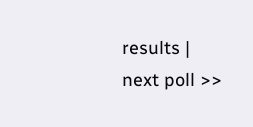results | next poll >>